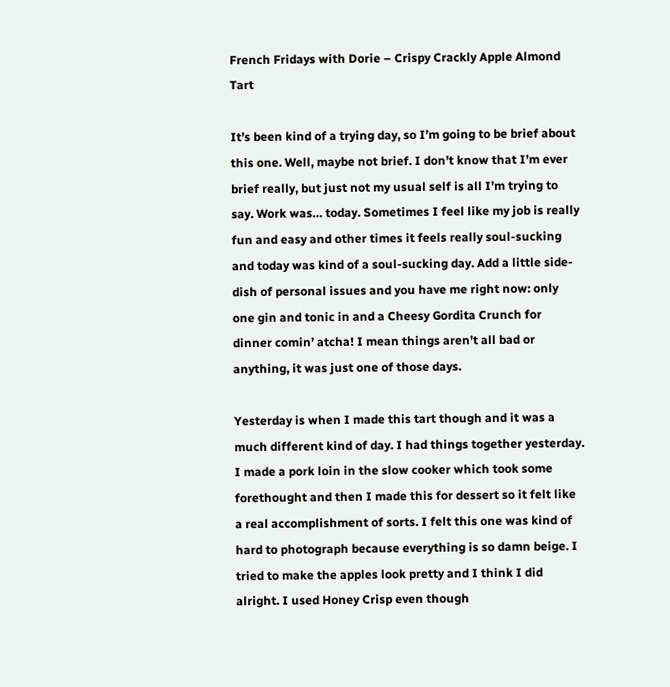French Fridays with Dorie – Crispy Crackly Apple Almond Tart

It’s been kind of a trying day, so I’m going to be brief about this one. Well, maybe not brief. I don’t know that I’m ever brief really, but just not my usual self is all I’m trying to say. Work was… today. Sometimes I feel like my job is really fun and easy and other times it feels really soul-sucking and today was kind of a soul-sucking day. Add a little side-dish of personal issues and you have me right now: only one gin and tonic in and a Cheesy Gordita Crunch for dinner comin’ atcha! I mean things aren’t all bad or anything, it was just one of those days.

Yesterday is when I made this tart though and it was a much different kind of day. I had things together yesterday. I made a pork loin in the slow cooker which took some forethought and then I made this for dessert so it felt like a real accomplishment of sorts. I felt this one was kind of hard to photograph because everything is so damn beige. I tried to make the apples look pretty and I think I did alright. I used Honey Crisp even though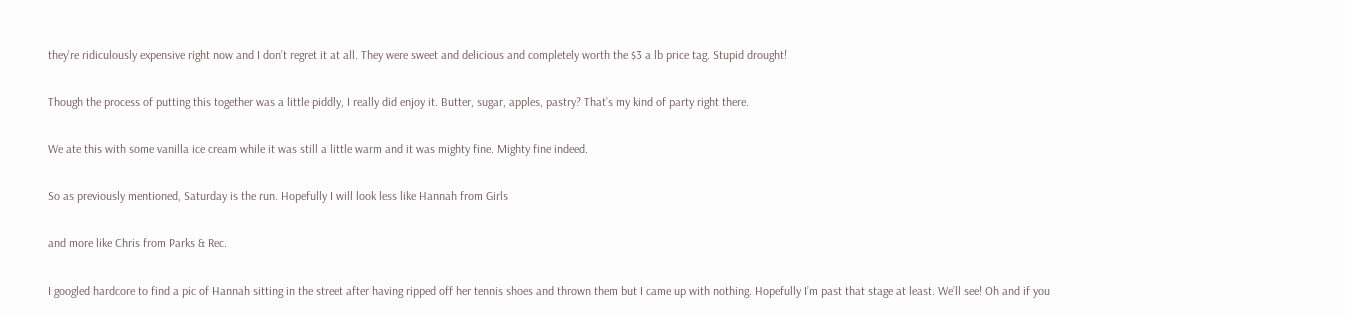they’re ridiculously expensive right now and I don’t regret it at all. They were sweet and delicious and completely worth the $3 a lb price tag. Stupid drought!

Though the process of putting this together was a little piddly, I really did enjoy it. Butter, sugar, apples, pastry? That’s my kind of party right there.

We ate this with some vanilla ice cream while it was still a little warm and it was mighty fine. Mighty fine indeed.

So as previously mentioned, Saturday is the run. Hopefully I will look less like Hannah from Girls

and more like Chris from Parks & Rec.

I googled hardcore to find a pic of Hannah sitting in the street after having ripped off her tennis shoes and thrown them but I came up with nothing. Hopefully I’m past that stage at least. We’ll see! Oh and if you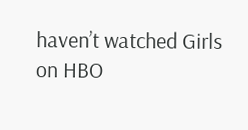haven’t watched Girls on HBO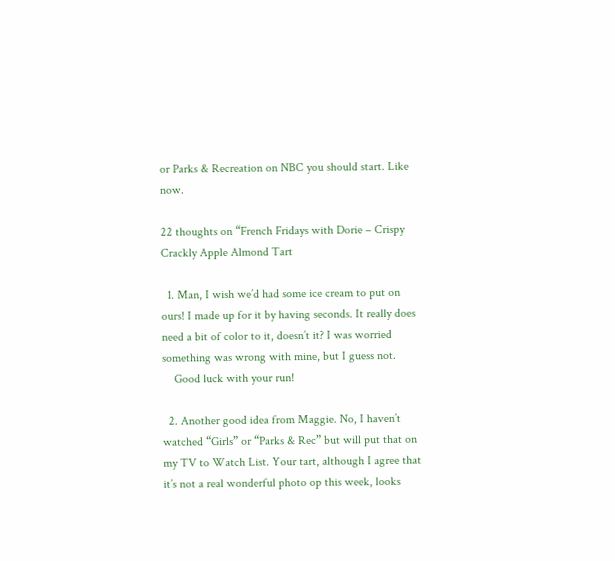or Parks & Recreation on NBC you should start. Like now.

22 thoughts on “French Fridays with Dorie – Crispy Crackly Apple Almond Tart

  1. Man, I wish we’d had some ice cream to put on ours! I made up for it by having seconds. It really does need a bit of color to it, doesn’t it? I was worried something was wrong with mine, but I guess not.
    Good luck with your run!

  2. Another good idea from Maggie. No, I haven’t watched “Girls” or “Parks & Rec” but will put that on my TV to Watch List. Your tart, although I agree that it’s not a real wonderful photo op this week, looks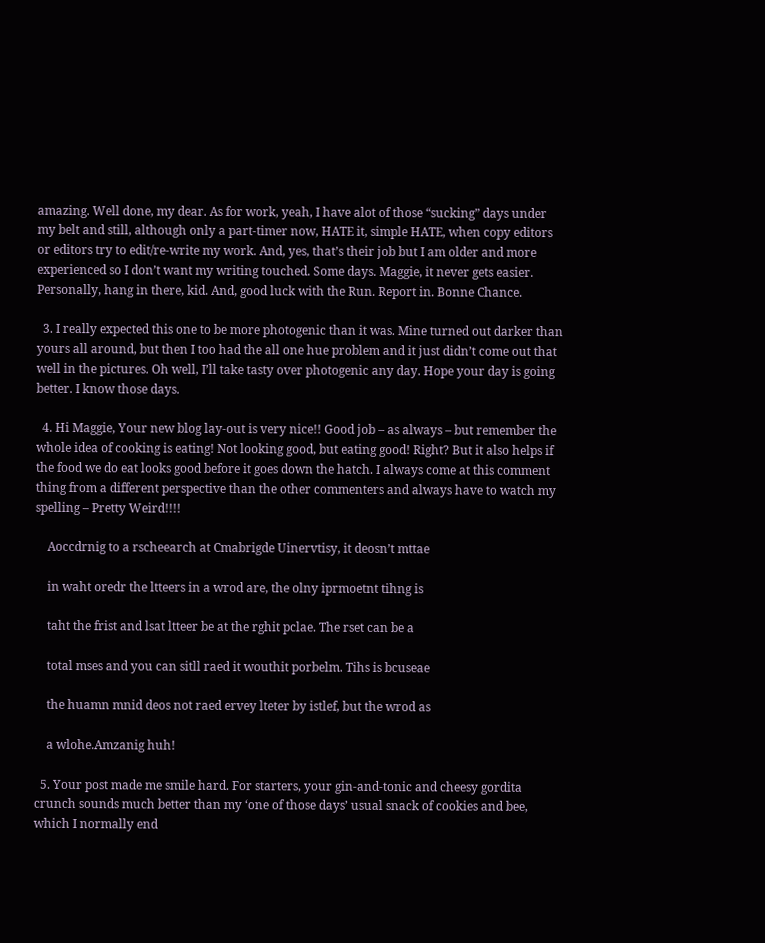amazing. Well done, my dear. As for work, yeah, I have alot of those “sucking” days under my belt and still, although only a part-timer now, HATE it, simple HATE, when copy editors or editors try to edit/re-write my work. And, yes, that’s their job but I am older and more experienced so I don’t want my writing touched. Some days. Maggie, it never gets easier. Personally, hang in there, kid. And, good luck with the Run. Report in. Bonne Chance.

  3. I really expected this one to be more photogenic than it was. Mine turned out darker than yours all around, but then I too had the all one hue problem and it just didn’t come out that well in the pictures. Oh well, I’ll take tasty over photogenic any day. Hope your day is going better. I know those days.

  4. Hi Maggie, Your new blog lay-out is very nice!! Good job – as always – but remember the whole idea of cooking is eating! Not looking good, but eating good! Right? But it also helps if the food we do eat looks good before it goes down the hatch. I always come at this comment thing from a different perspective than the other commenters and always have to watch my spelling – Pretty Weird!!!!

    Aoccdrnig to a rscheearch at Cmabrigde Uinervtisy, it deosn’t mttae

    in waht oredr the ltteers in a wrod are, the olny iprmoetnt tihng is

    taht the frist and lsat ltteer be at the rghit pclae. The rset can be a

    total mses and you can sitll raed it wouthit porbelm. Tihs is bcuseae

    the huamn mnid deos not raed ervey lteter by istlef, but the wrod as

    a wlohe.Amzanig huh!

  5. Your post made me smile hard. For starters, your gin-and-tonic and cheesy gordita crunch sounds much better than my ‘one of those days’ usual snack of cookies and bee, which I normally end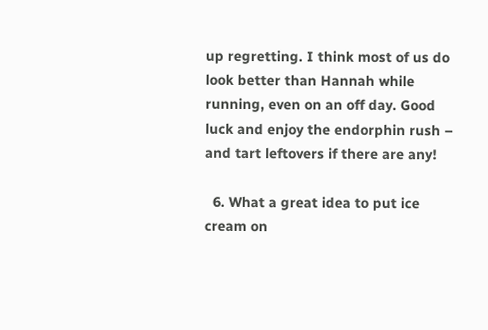up regretting. I think most of us do look better than Hannah while running, even on an off day. Good luck and enjoy the endorphin rush – and tart leftovers if there are any!

  6. What a great idea to put ice cream on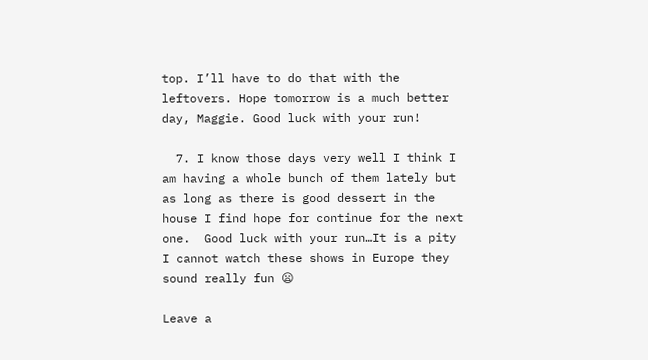top. I’ll have to do that with the leftovers. Hope tomorrow is a much better day, Maggie. Good luck with your run!

  7. I know those days very well I think I am having a whole bunch of them lately but as long as there is good dessert in the house I find hope for continue for the next one.  Good luck with your run…It is a pity I cannot watch these shows in Europe they sound really fun 😦

Leave a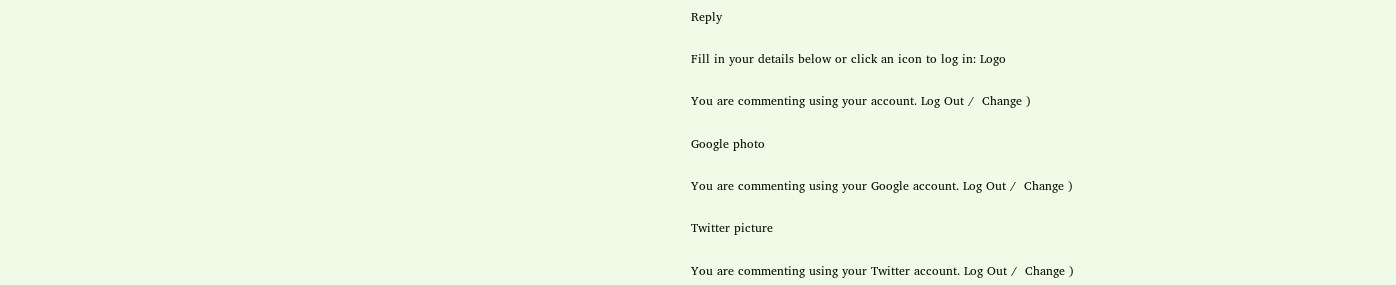Reply

Fill in your details below or click an icon to log in: Logo

You are commenting using your account. Log Out /  Change )

Google photo

You are commenting using your Google account. Log Out /  Change )

Twitter picture

You are commenting using your Twitter account. Log Out /  Change )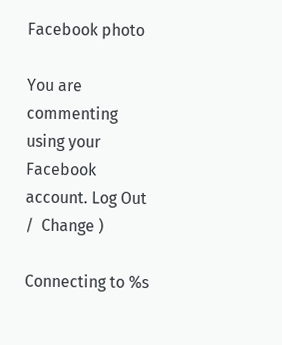Facebook photo

You are commenting using your Facebook account. Log Out /  Change )

Connecting to %s